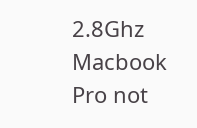2.8Ghz Macbook Pro not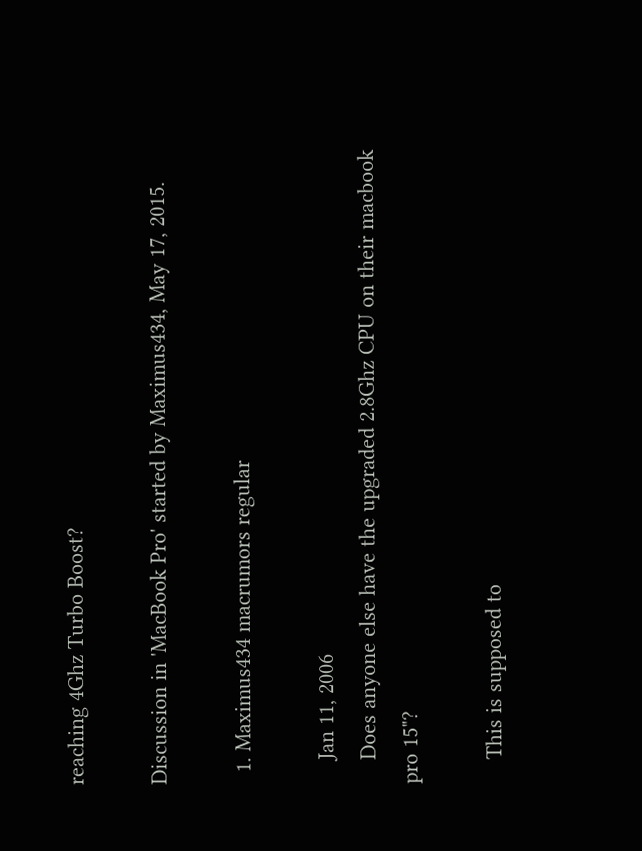reaching 4Ghz Turbo Boost?

Discussion in 'MacBook Pro' started by Maximus434, May 17, 2015.

  1. Maximus434 macrumors regular

    Jan 11, 2006
    Does anyone else have the upgraded 2.8Ghz CPU on their macbook pro 15"?

    This is supposed to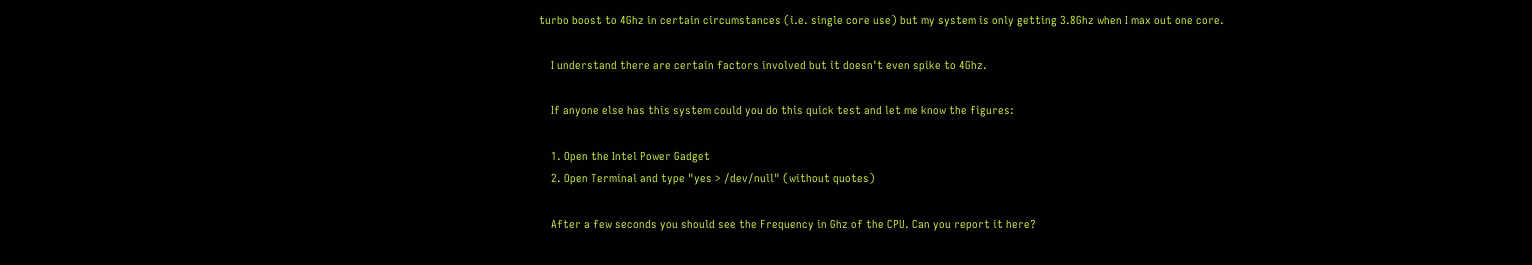turbo boost to 4Ghz in certain circumstances (i.e. single core use) but my system is only getting 3.8Ghz when I max out one core.

    I understand there are certain factors involved but it doesn't even spike to 4Ghz.

    If anyone else has this system could you do this quick test and let me know the figures:

    1. Open the Intel Power Gadget
    2. Open Terminal and type "yes > /dev/null" (without quotes)

    After a few seconds you should see the Frequency in Ghz of the CPU. Can you report it here?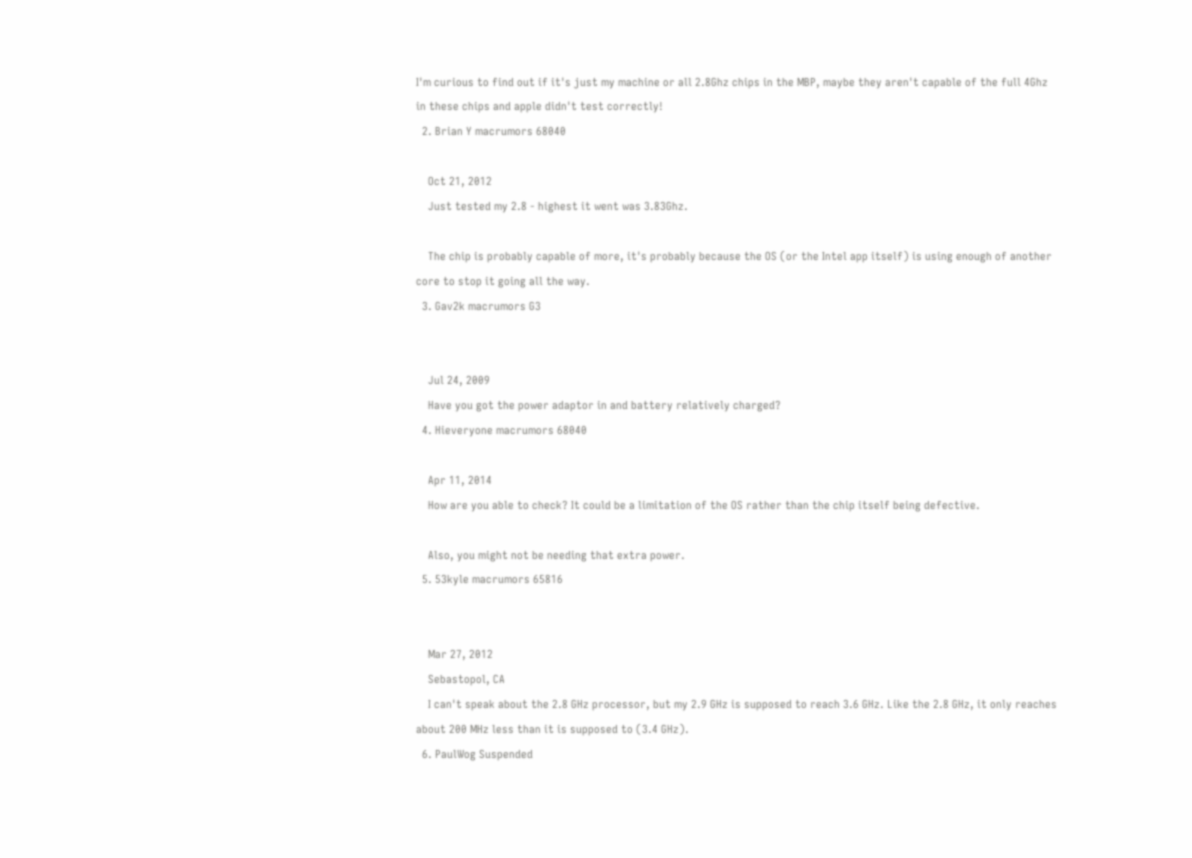I'm curious to find out if it's just my machine or all 2.8Ghz chips in the MBP, maybe they aren't capable of the full 4Ghz in these chips and apple didn't test correctly!
  2. Brian Y macrumors 68040

    Oct 21, 2012
    Just tested my 2.8 - highest it went was 3.83Ghz.

    The chip is probably capable of more, it's probably because the OS (or the Intel app itself) is using enough of another core to stop it going all the way.
  3. Gav2k macrumors G3


    Jul 24, 2009
    Have you got the power adaptor in and battery relatively charged?
  4. Hieveryone macrumors 68040

    Apr 11, 2014
    How are you able to check? It could be a limitation of the OS rather than the chip itself being defective.

    Also, you might not be needing that extra power.
  5. 53kyle macrumors 65816


    Mar 27, 2012
    Sebastopol, CA
    I can't speak about the 2.8 GHz processor, but my 2.9 GHz is supposed to reach 3.6 GHz. Like the 2.8 GHz, it only reaches about 200 MHz less than it is supposed to (3.4 GHz).
  6. PaulWog Suspended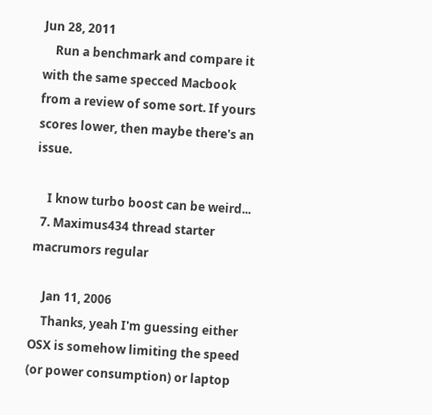Jun 28, 2011
    Run a benchmark and compare it with the same specced Macbook from a review of some sort. If yours scores lower, then maybe there's an issue.

    I know turbo boost can be weird...
  7. Maximus434 thread starter macrumors regular

    Jan 11, 2006
    Thanks, yeah I'm guessing either OSX is somehow limiting the speed (or power consumption) or laptop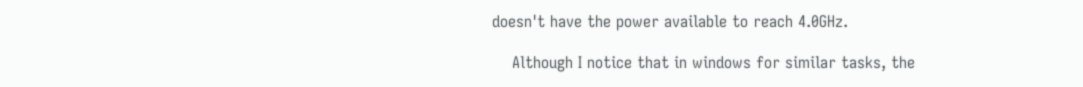doesn't have the power available to reach 4.0GHz.

    Although I notice that in windows for similar tasks, the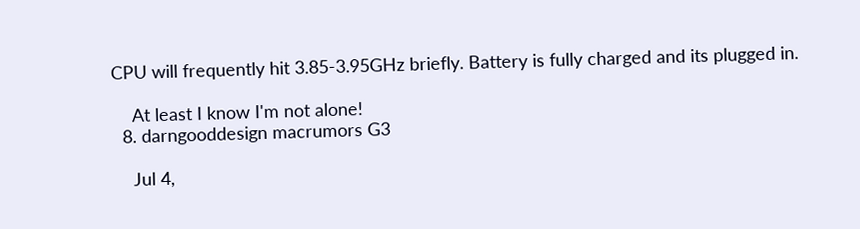CPU will frequently hit 3.85-3.95GHz briefly. Battery is fully charged and its plugged in.

    At least I know I'm not alone!
  8. darngooddesign macrumors G3

    Jul 4,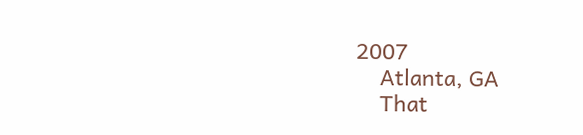2007
    Atlanta, GA
    That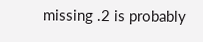missing .2 is probably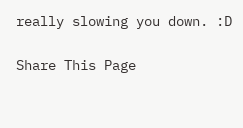really slowing you down. :D

Share This Page